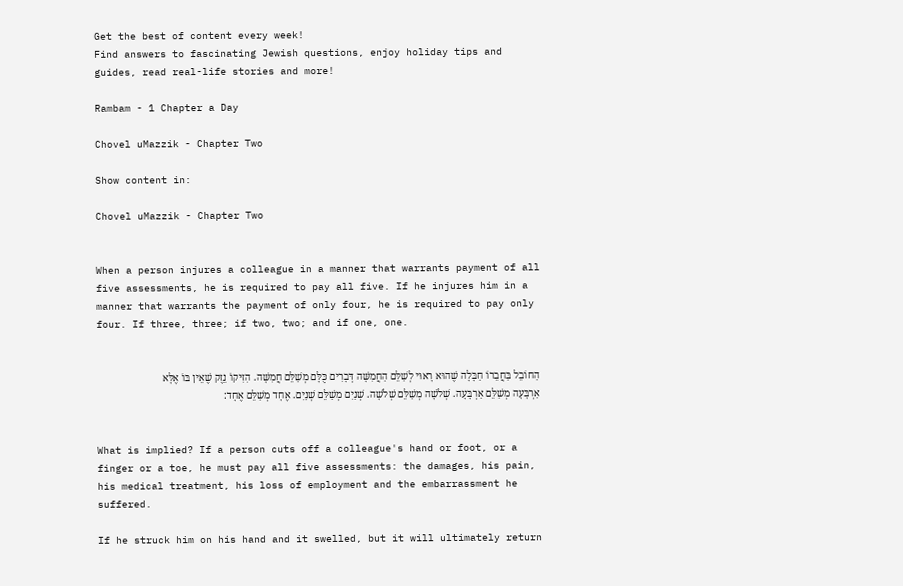Get the best of content every week!
Find answers to fascinating Jewish questions, enjoy holiday tips and guides, read real-life stories and more!

Rambam - 1 Chapter a Day

Chovel uMazzik - Chapter Two

Show content in:

Chovel uMazzik - Chapter Two


When a person injures a colleague in a manner that warrants payment of all five assessments, he is required to pay all five. If he injures him in a manner that warrants the payment of only four, he is required to pay only four. If three, three; if two, two; and if one, one.


הַחוֹבֵל בַּחֲבֵרוֹ חַבָּלָה שֶׁהוּא רָאוּי לְשַׁלֵּם הַחֲמִשָּׁה דְּבָרִים כֻּלָּם מְשַׁלֵּם חֲמִשָּׁה. הִזִּיקוֹ נֵזֶק שֶׁאֵין בּוֹ אֶלָּא אַרְבָּעָה מְשַׁלֵּם אַרְבָּעָה. שְׁלֹשָׁה מְשַׁלֵּם שְׁלֹשָׁה. שְׁנַיִם מְשַׁלֵּם שְׁנַיִם. אֶחָד מְשַׁלֵּם אֶחָד:


What is implied? If a person cuts off a colleague's hand or foot, or a finger or a toe, he must pay all five assessments: the damages, his pain, his medical treatment, his loss of employment and the embarrassment he suffered.

If he struck him on his hand and it swelled, but it will ultimately return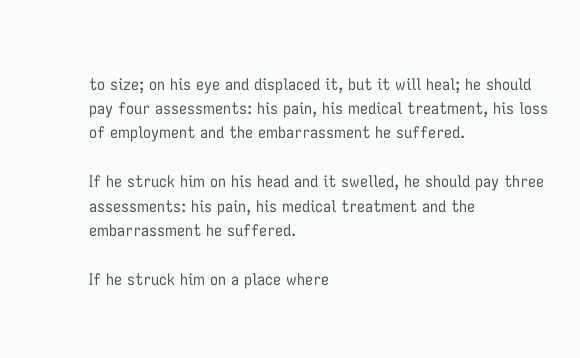to size; on his eye and displaced it, but it will heal; he should pay four assessments: his pain, his medical treatment, his loss of employment and the embarrassment he suffered.

If he struck him on his head and it swelled, he should pay three assessments: his pain, his medical treatment and the embarrassment he suffered.

If he struck him on a place where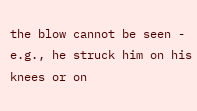the blow cannot be seen - e.g., he struck him on his knees or on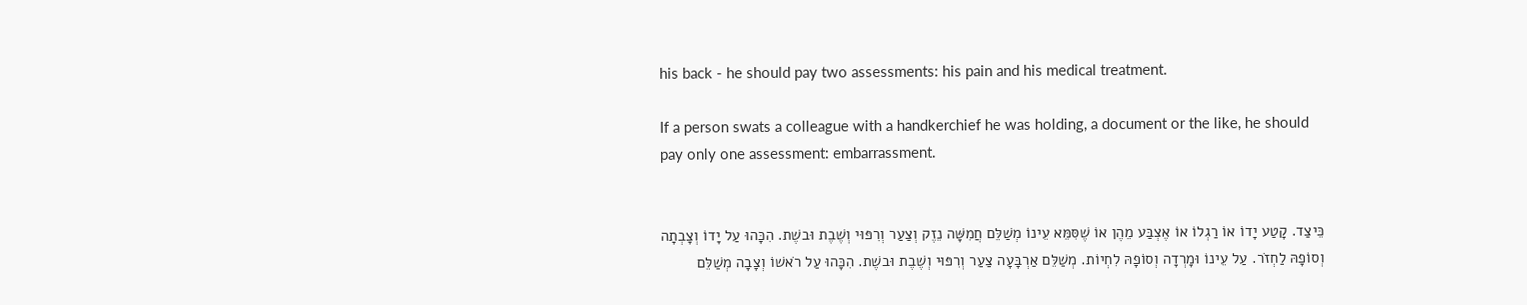his back - he should pay two assessments: his pain and his medical treatment.

If a person swats a colleague with a handkerchief he was holding, a document or the like, he should pay only one assessment: embarrassment.


כֵּיצַד. קָטַע יָדוֹ אוֹ רַגְלוֹ אוֹ אֶצְבַּע מֵהֶן אוֹ שֶׁסִּמֵּא עֵינוֹ מְשַׁלֵּם חֲמִשָּׁה נֵזֶק וְצַעַר וְרִפּוּי וְשֶׁבֶת וּבשֶׁת. הִכָּהוּ עַל יָדוֹ וְצָבְתָה וְסוֹפָהּ לַחְזֹר. עַל עֵינוֹ וּמָרְדָה וְסוֹפָהּ לִחְיוֹת. מְשַׁלֵּם אַרְבָּעָה צַעַר וְרִפּוּי וְשֶׁבֶת וּבשֶׁת. הִכָּהוּ עַל רֹאשׁוֹ וְצָבָה מְשַׁלֵּם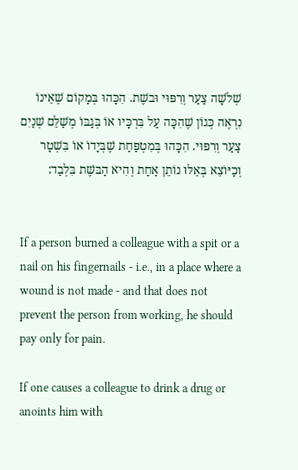שְׁלֹשָׁה צַעַר וְרִפּוּי וּבשֶׁת. הִכָּהוּ בְּמָקוֹם שֶׁאֵינוֹ נִרְאֶה כְּגוֹן שֶׁהִכָּה עַל בִּרְכָּיו אוֹ בְּגַבּוֹ מְשַׁלֵּם שְׁנַיִם צַעַר וְרִפּוּי. הִכָּהוּ בְּמִטְפַּחַת שֶׁבְּיָדוֹ אוֹ בִּשְׁטָר וְכַיּוֹצֵא בְּאֵלּוּ נוֹתֵן אַחַת וְהִיא הַבּשֶׁת בִּלְבַד:


If a person burned a colleague with a spit or a nail on his fingernails - i.e., in a place where a wound is not made - and that does not prevent the person from working, he should pay only for pain.

If one causes a colleague to drink a drug or anoints him with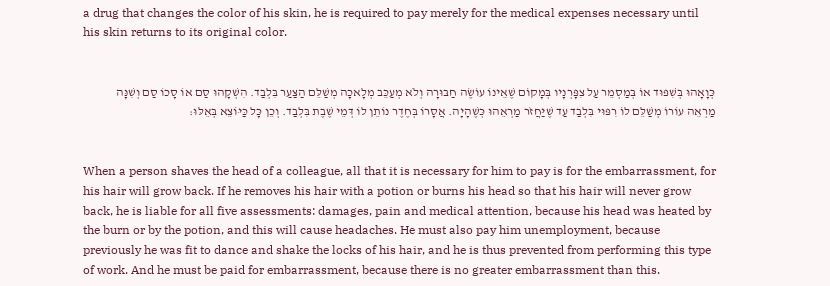a drug that changes the color of his skin, he is required to pay merely for the medical expenses necessary until his skin returns to its original color.


כְּוָאָהוּ בְּשִׁפּוּד אוֹ בְּמַסְמֵר עַל צִפָּרְנָיו בְּמָקוֹם שֶׁאֵינוֹ עוֹשֶׂה חַבּוּרָה וְלֹא מְעַכֵּב מְלָאכָה מְשַׁלֵּם הַצַּעַר בִּלְבַד. הִשְׁקָהוּ סַם אוֹ סָכוֹ סַם וְשִׁנָּה מַרְאֵה עוֹרוֹ מְשַׁלֵּם לוֹ רִפּוּי בִּלְבַד עַד שֶׁיַּחֲזֹר מַרְאֵהוּ כְּשֶׁהָיָה. אֲסָרוֹ בְּחֶדֶר נוֹתֵן לוֹ דְּמֵי שֶׁבֶת בִּלְבַד. וְכֵן כָּל כַּיּוֹצֵא בְּאֵלּוּ:


When a person shaves the head of a colleague, all that it is necessary for him to pay is for the embarrassment, for his hair will grow back. If he removes his hair with a potion or burns his head so that his hair will never grow back, he is liable for all five assessments: damages, pain and medical attention, because his head was heated by the burn or by the potion, and this will cause headaches. He must also pay him unemployment, because previously he was fit to dance and shake the locks of his hair, and he is thus prevented from performing this type of work. And he must be paid for embarrassment, because there is no greater embarrassment than this.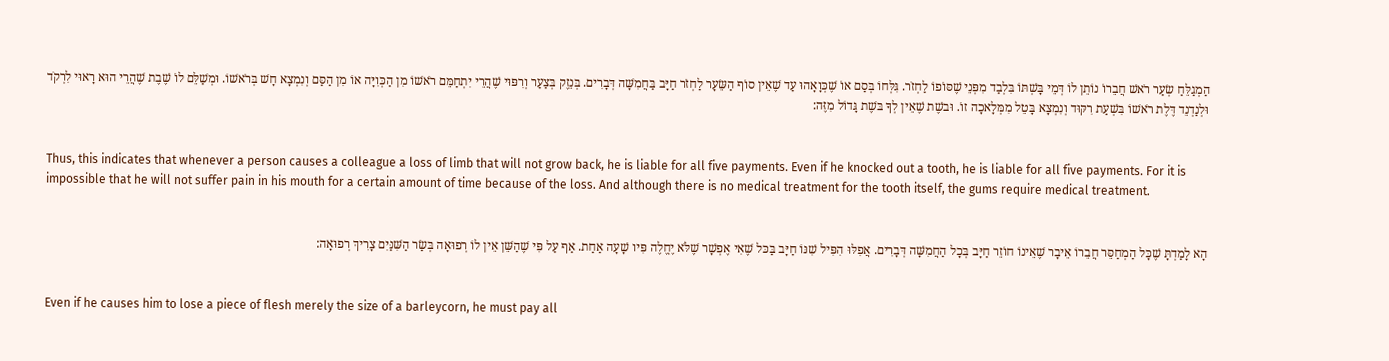הַמְגַלֵּחַ שְׂעַר רֹאשׁ חֲבֵרוֹ נוֹתֵן לוֹ דְּמֵי בָּשְׁתּוֹ בִּלְבַד מִפְּנֵי שֶׁסּוֹפוֹ לַחְזֹר. גִּלְּחוֹ בְּסַם אוֹ שֶׁכְּוָאָהוּ עַד שֶׁאֵין סוֹף הַשֵּׂעָר לַחְזֹר חַיָּב בַּחֲמִשָּׁה דְּבָרִים. בְּנֵזֶק בְּצַעַר וְרִפּוּי שֶׁהֲרֵי יִתְחַמֵּם רֹאשׁוֹ מִן הַכְּוִיָּה אוֹ מִן הַסַּם וְנִמְצָא חָשׁ בְּרֹאשׁוֹ. וּמְשַׁלֵּם לוֹ שֶׁבֶת שֶׁהֲרֵי הוּא רָאוּי לִרְקֹד וּלְנַדְנֵד דֶּלֶת רֹאשׁוֹ בִּשְׁעַת רִקּוּד וְנִמְצָא בָּטֵל מִמְּלָאכָה זוֹ. וּבשֶׁת שֶׁאֵין לְךָ בּשֶׁת גָּדוֹל מִזֶּה:


Thus, this indicates that whenever a person causes a colleague a loss of limb that will not grow back, he is liable for all five payments. Even if he knocked out a tooth, he is liable for all five payments. For it is impossible that he will not suffer pain in his mouth for a certain amount of time because of the loss. And although there is no medical treatment for the tooth itself, the gums require medical treatment.


הָא לָמַדְתָּ שֶׁכָּל הַמְחַסֵּר חֲבֵרוֹ אֵיבָר שֶׁאֵינוֹ חוֹזֵר חַיָּב בְּכָל הַחֲמִשָּׁה דְּבָרִים. אֲפִלּוּ הִפִּיל שִׁנּוֹ חַיָּב בַּכּל שֶׁאִי אֶפְשָׁר שֶׁלֹּא יֶחֱלֶה פִּיו שָׁעָה אַחַת. אַף עַל פִּי שֶׁהַשֵּׁן אֵין לוֹ רְפוּאָה בְּשַׂר הַשִּׁנַּיִם צָרִיךְ רְפוּאָה:


Even if he causes him to lose a piece of flesh merely the size of a barleycorn, he must pay all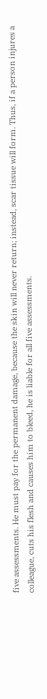five assessments. He must pay for the permanent damage, because the skin will never return; instead, scar tissue will form. Thus, if a person injures a colleague, cuts his flesh and causes him to bleed, he is liable for all five assessments.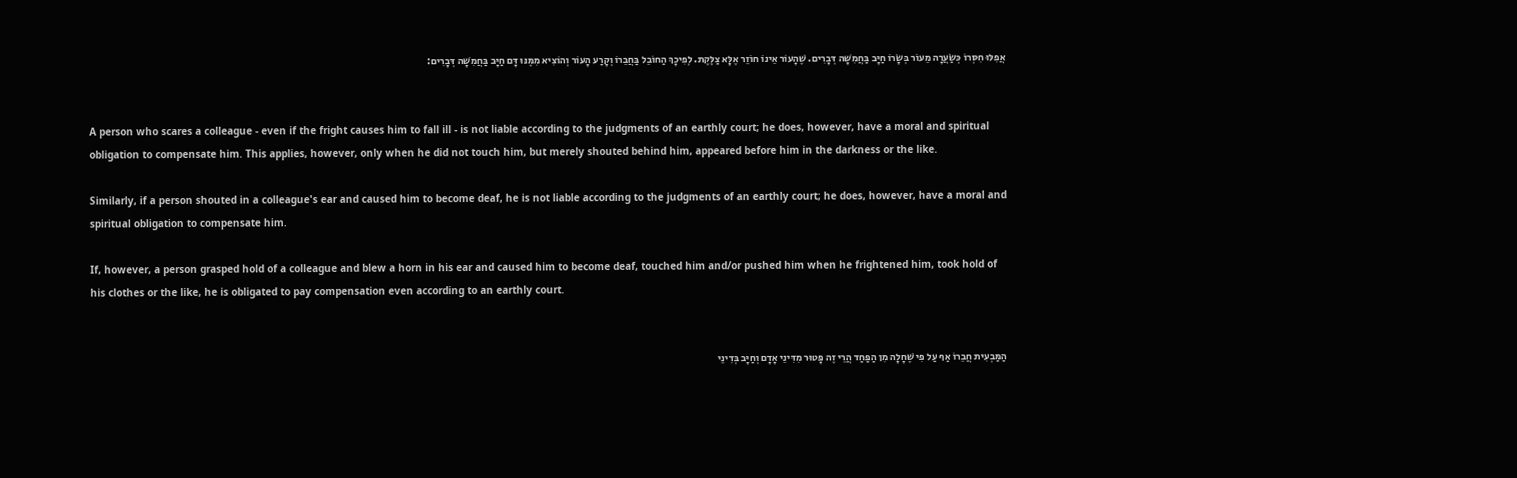אֲפִלּוּ חִסְּרוֹ כְּשַׂעֲרָה מֵעוֹר בְּשָׂרוֹ חַיָּב בַּחֲמִשָּׁה דְּבָרִים. שֶׁהָעוֹר אֵינוֹ חוֹזֵר אֶלָּא צַלֶּקֶת. לְפִיכָךְ הַחוֹבֵל בַּחֲבֵרוֹ וְקָרַע הָעוֹר וְהוֹצִיא מִמֶּנּוּ דָּם חַיָּב בַּחֲמִשָּׁה דְּבָרִים:


A person who scares a colleague - even if the fright causes him to fall ill - is not liable according to the judgments of an earthly court; he does, however, have a moral and spiritual obligation to compensate him. This applies, however, only when he did not touch him, but merely shouted behind him, appeared before him in the darkness or the like.

Similarly, if a person shouted in a colleague's ear and caused him to become deaf, he is not liable according to the judgments of an earthly court; he does, however, have a moral and spiritual obligation to compensate him.

If, however, a person grasped hold of a colleague and blew a horn in his ear and caused him to become deaf, touched him and/or pushed him when he frightened him, took hold of his clothes or the like, he is obligated to pay compensation even according to an earthly court.


הַמַּבְעִית חֲבֵרוֹ אַף עַל פִּי שֶׁחָלָה מִן הַפַּחַד הֲרֵי זֶה פָּטוּר מִדִּינֵי אָדָם וְחַיָּב בְּדִינֵי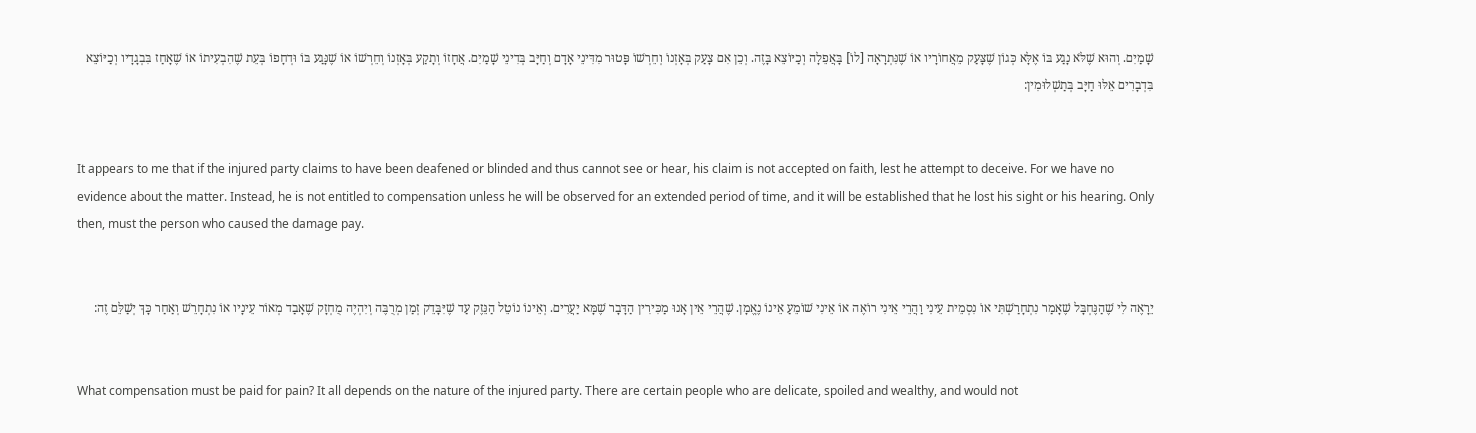שָׁמַיִם. וְהוּא שֶׁלֹּא נָגַע בּוֹ אֶלָּא כְּגוֹן שֶׁצָּעַק מֵאֲחוֹרָיו אוֹ שֶׁנִּתְרָאָה [לוֹ] בָּאֲפֵלָה וְכַיּוֹצֵא בָּזֶה. וְכֵן אִם צָעַק בְּאָזְנוֹ וְחֵרְשׁוֹ פָּטוּר מִדִּינֵי אָדָם וְחַיָּב בְּדִינֵי שָׁמַיִם. אֲחָזוֹ וְתָקַע בְּאָזְנוֹ וְחֵרְשׁוֹ אוֹ שֶׁנָּגַע בּוֹ וּדְחָפוֹ בְּעֵת שֶׁהִבְעִיתוֹ אוֹ שֶׁאָחַז בִּבְגָדָיו וְכַיּוֹצֵא בִּדְבָרִים אֵלּוּ חַיָּב בְּתַשְׁלוּמִין:


It appears to me that if the injured party claims to have been deafened or blinded and thus cannot see or hear, his claim is not accepted on faith, lest he attempt to deceive. For we have no evidence about the matter. Instead, he is not entitled to compensation unless he will be observed for an extended period of time, and it will be established that he lost his sight or his hearing. Only then, must the person who caused the damage pay.


יֵרָאֶה לִי שֶׁהַנֶּחְבָּל שֶׁאָמַר נִתְחָרַשְׁתִּי אוֹ נִסְמֵית עֵינִי וַהֲרֵי אֵינִי רוֹאֶה אוֹ אֵינִי שׁוֹמֵעַ אֵינוֹ נֶאֱמָן. שֶׁהֲרֵי אֵין אָנוּ מַכִּירִין הַדָּבָר שֶׁמָּא יַעֲרִים. וְאֵינוֹ נוֹטֵל הַנֵּזֶק עַד שֶׁיִּבָּדֵק זְמַן מְרֻבֶּה וְיִהְיֶה מֻחְזָק שֶׁאָבַד מְאוֹר עֵינָיו אוֹ נִתְחָרֵשׁ וְאַחַר כָּךְ יְשַׁלֵּם זֶה:


What compensation must be paid for pain? It all depends on the nature of the injured party. There are certain people who are delicate, spoiled and wealthy, and would not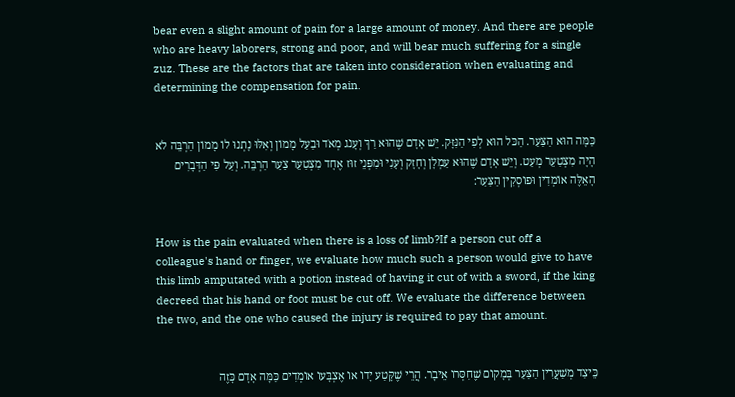bear even a slight amount of pain for a large amount of money. And there are people who are heavy laborers, strong and poor, and will bear much suffering for a single zuz. These are the factors that are taken into consideration when evaluating and determining the compensation for pain.


כַּמָּה הוּא הַצַּעַר. הַכּל הוּא לְפִי הַנִּזָּק. יֵשׁ אָדָם שֶׁהוּא רַךְ וְעָנֹג מְאֹד וּבַעַל מָמוֹן וְאִלּוּ נָתְנוּ לוֹ מָמוֹן הַרְבֵּה לֹא הָיָה מִצְטַעֵר מְעַט. וְיֵשׁ אָדָם שֶׁהוּא עַמְלָן וְחָזָק וְעָנִי וּמִפְּנֵי זוּז אֶחָד מִצְטַעֵר צַעַר הַרְבֵּה. וְעַל פִּי הַדְּבָרִים הָאֵלֶּה אוֹמְדִין וּפוֹסְקִין הַצַּעַר:


How is the pain evaluated when there is a loss of limb?If a person cut off a colleague's hand or finger, we evaluate how much such a person would give to have this limb amputated with a potion instead of having it cut of with a sword, if the king decreed that his hand or foot must be cut off. We evaluate the difference between the two, and the one who caused the injury is required to pay that amount.


כֵּיצַד מְשַׁעֲרִין הַצַּעַר בְּמָקוֹם שֶׁחִסְּרוֹ אֵיבָר. הֲרֵי שֶׁקָּטַע יָדוֹ אוֹ אֶצְבָּעוֹ אוֹמְדִים כַּמָּה אָדָם כָּזֶה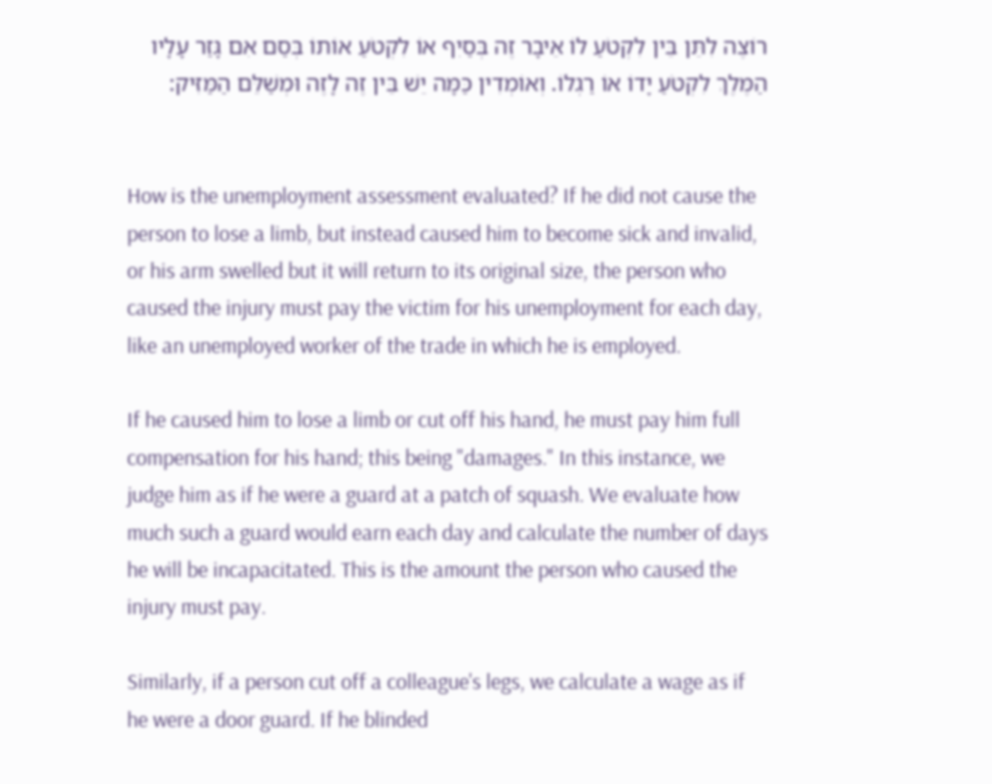רוֹצֶה לִתֵּן בֵּין לִקְטֹעַ לוֹ אֵיבָר זֶה בְּסַיִף אוֹ לִקְטֹעַ אוֹתוֹ בְּסַם אִם גָּזַר עָלָיו הַמֶּלֶךְ לִקְטֹעַ יָדוֹ אוֹ רַגְלוֹ. וְאוֹמְדִין כַּמָּה יֵשׁ בֵּין זֶה לָזֶה וּמְשַׁלֵּם הַמַּזִּיק:


How is the unemployment assessment evaluated? If he did not cause the person to lose a limb, but instead caused him to become sick and invalid, or his arm swelled but it will return to its original size, the person who caused the injury must pay the victim for his unemployment for each day, like an unemployed worker of the trade in which he is employed.

If he caused him to lose a limb or cut off his hand, he must pay him full compensation for his hand; this being "damages." In this instance, we judge him as if he were a guard at a patch of squash. We evaluate how much such a guard would earn each day and calculate the number of days he will be incapacitated. This is the amount the person who caused the injury must pay.

Similarly, if a person cut off a colleague's legs, we calculate a wage as if he were a door guard. If he blinded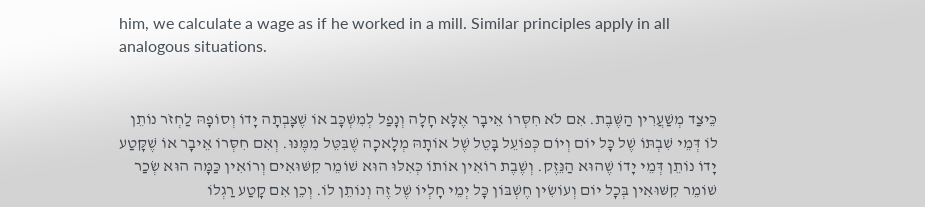him, we calculate a wage as if he worked in a mill. Similar principles apply in all analogous situations.


כֵּיצַד מְשַׁעֲרִין הַשֶּׁבֶת. אִם לֹא חִסְּרוֹ אֵיבָר אֶלָּא חָלָה וְנָפַל לְמִשְׁכָּב אוֹ שֶׁצָּבְתָה יָדוֹ וְסוֹפָהּ לַחְזֹר נוֹתֵן לוֹ דְּמֵי שִׁבְתּוֹ שֶׁל כָּל יוֹם וְיוֹם כְּפוֹעֵל בָּטֵל שֶׁל אוֹתָהּ מְלָאכָה שֶׁבִּטֵּל מִמֶּנּוּ. וְאִם חִסְּרוֹ אֵיבָר אוֹ שֶׁקָּטַע יָדוֹ נוֹתֵן דְּמֵי יָדוֹ שֶׁהוּא הַנֵּזֶק. וְשֶׁבֶת רוֹאִין אוֹתוֹ כְּאִלּוּ הוּא שׁוֹמֵר קִשּׁוּאִים וְרוֹאִין כַּמָּה הוּא שְׂכַר שׁוֹמֵר קִשּׁוּאִין בְּכָל יוֹם וְעוֹשִׂין חֶשְׁבּוֹן כָּל יְמֵי חָלְיוֹ שֶׁל זֶה וְנוֹתֵן לוֹ. וְכֵן אִם קָטַע רַגְלוֹ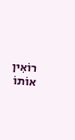רוֹאִין אוֹתוֹ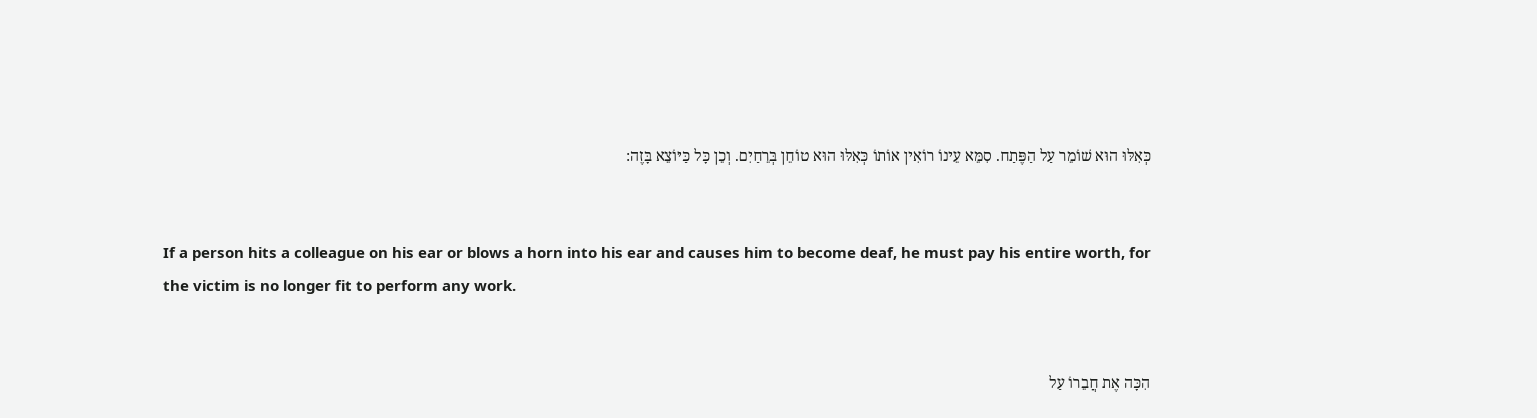כְּאִלּוּ הוּא שׁוֹמֵר עַל הַפֶּתַח. סִמֵּא עֵינוֹ רוֹאִין אוֹתוֹ כְּאִלּוּ הוּא טוֹחֵן בְּרֵחַיִם. וְכֵן כָּל כַּיּוֹצֵא בָּזֶה:


If a person hits a colleague on his ear or blows a horn into his ear and causes him to become deaf, he must pay his entire worth, for the victim is no longer fit to perform any work.


הִכָּה אֶת חֲבֵרוֹ עַל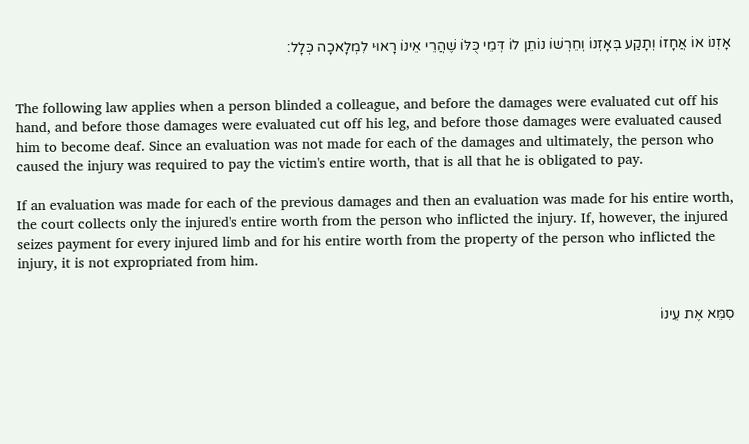אָזְנוֹ אוֹ אֲחָזוֹ וְתָקַע בְּאָזְנוֹ וְחֵרְשׁוֹ נוֹתֵן לוֹ דְּמֵי כֻּלּוֹ שֶׁהֲרֵי אֵינוֹ רָאוּי לִמְלָאכָה כְּלָל:


The following law applies when a person blinded a colleague, and before the damages were evaluated cut off his hand, and before those damages were evaluated cut off his leg, and before those damages were evaluated caused him to become deaf. Since an evaluation was not made for each of the damages and ultimately, the person who caused the injury was required to pay the victim's entire worth, that is all that he is obligated to pay.

If an evaluation was made for each of the previous damages and then an evaluation was made for his entire worth, the court collects only the injured's entire worth from the person who inflicted the injury. If, however, the injured seizes payment for every injured limb and for his entire worth from the property of the person who inflicted the injury, it is not expropriated from him.


סִמֵּא אֶת עֵינוֹ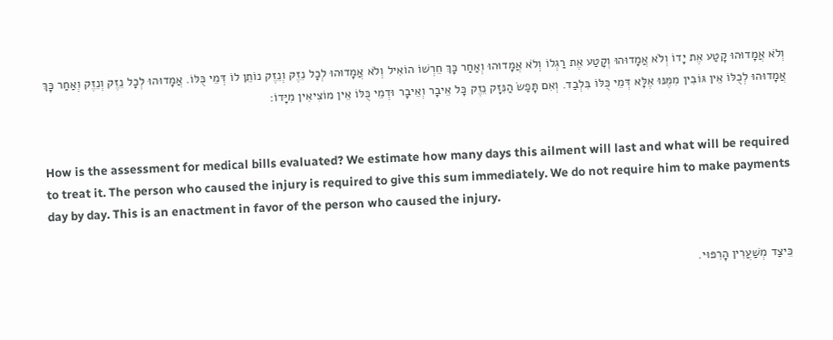וְלֹא אֲמָדוּהוּ קָטַע אֶת יָדוֹ וְלֹא אֲמָדוּהוּ וְקָטַע אֶת רַגְלוֹ וְלֹא אֲמָדוּהוּ וְאַחַר כָּךְ חֵרְשׁוֹ הוֹאִיל וְלֹא אֲמָדוּהוּ לְכָל נֵזֶק וְנֵזֶק נוֹתֵן לוֹ דְּמֵי כֻּלּוֹ. אֲמָדוּהוּ לְכָל נֵזֶק וְנֵזֶק וְאַחַר כָּךְ אֲמָדוּהוּ לְכֻלּוֹ אֵין גּוֹבִין מִמֶּנּוּ אֶלָּא דְּמֵי כֻּלּוֹ בִּלְבַד. וְאִם תָּפַשׂ הַנִּזָּק נֵזֶק כָּל אֵיבָר וְאֵיבָר וּדְמֵי כֻּלּוֹ אֵין מוֹצִיאִין מִיָּדוֹ:


How is the assessment for medical bills evaluated? We estimate how many days this ailment will last and what will be required to treat it. The person who caused the injury is required to give this sum immediately. We do not require him to make payments day by day. This is an enactment in favor of the person who caused the injury.


כֵּיצַד מְשַׁעֲרִין הָרִפּוּי.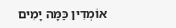אוֹמְדִין כַּמָּה יָמִים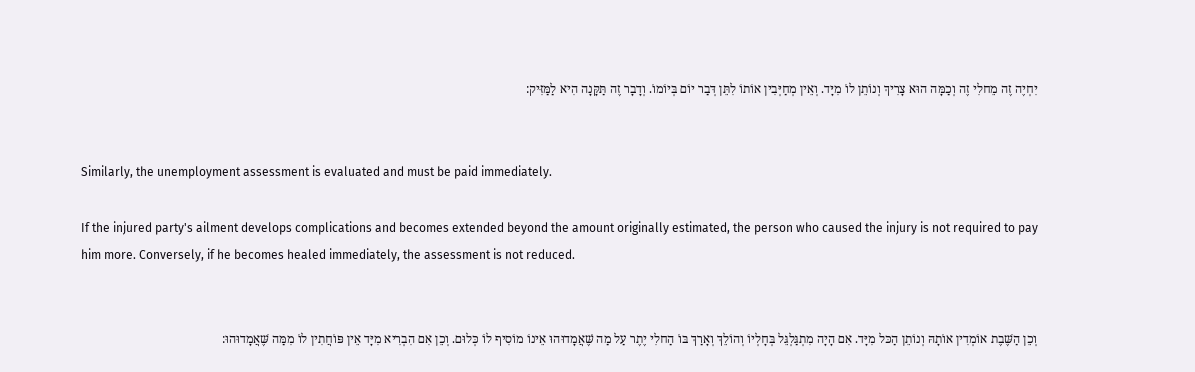יִחְיֶה זֶה מֵחלִי זֶה וְכַמָּה הוּא צָרִיךְ וְנוֹתֵן לוֹ מִיָּד. וְאֵין מְחַיְּבִין אוֹתוֹ לִתֵּן דְּבַר יוֹם בְּיוֹמוֹ. וְדָבָר זֶה תַּקָּנָה הִיא לַמַּזִּיק:


Similarly, the unemployment assessment is evaluated and must be paid immediately.

If the injured party's ailment develops complications and becomes extended beyond the amount originally estimated, the person who caused the injury is not required to pay him more. Conversely, if he becomes healed immediately, the assessment is not reduced.


וְכֵן הַשֶּׁבֶת אוֹמְדִין אוֹתָהּ וְנוֹתֵן הַכּל מִיָּד. אִם הָיָה מִתְגַּלְגֵּל בְּחָלְיוֹ וְהוֹלֵךְ וְאָרַךְ בּוֹ הַחלִי יֶתֶר עַל מַה שֶּׁאֲמָדוּהוּ אֵינוֹ מוֹסִיף לוֹ כְּלוּם. וְכֵן אִם הִבְרִיא מִיָּד אֵין פּוֹחֲתִין לוֹ מִמַּה שֶּׁאֲמָדוּהוּ: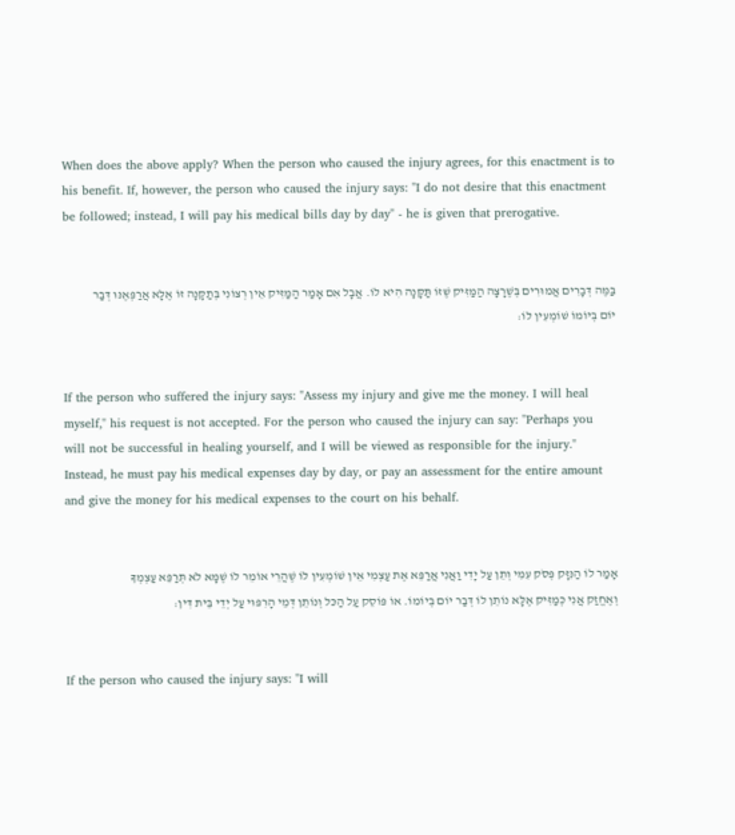When does the above apply? When the person who caused the injury agrees, for this enactment is to his benefit. If, however, the person who caused the injury says: "I do not desire that this enactment be followed; instead, I will pay his medical bills day by day" - he is given that prerogative.


בַּמֶּה דְּבָרִים אֲמוּרִים בְּשֶׁרָצָה הַמַּזִּיק שֶׁזּוֹ תַּקָּנָה הִיא לוֹ. אֲבָל אִם אָמַר הַמַּזִּיק אֵין רְצוֹנִי בְּתַקָּנָה זוֹ אֶלָּא אֲרַפְּאֶנּוּ דְּבַר יוֹם בְּיוֹמוֹ שׁוֹמְעִין לוֹ:


If the person who suffered the injury says: "Assess my injury and give me the money. I will heal myself," his request is not accepted. For the person who caused the injury can say: "Perhaps you will not be successful in healing yourself, and I will be viewed as responsible for the injury." Instead, he must pay his medical expenses day by day, or pay an assessment for the entire amount and give the money for his medical expenses to the court on his behalf.


אָמַר לוֹ הַנִּזָּק פְּסֹק עִמִּי וְתֵן עַל יָדִי וַאֲנִי אֲרַפֵּא אֶת עַצְמִי אֵין שׁוֹמְעִין לוֹ שֶׁהֲרֵי אוֹמֵר לוֹ שֶׁמָּא לֹא תְּרַפֵּא עַצְמְךָ וְאֶחֱזַק אֲנִי כְּמַזִּיק אֶלָּא נוֹתֵן לוֹ דְּבַר יוֹם בְּיוֹמוֹ. אוֹ פּוֹסֵק עַל הַכּל וְנוֹתֵן דְּמֵי הָרִפּוּי עַל יְדֵי בֵּית דִּין:


If the person who caused the injury says: "I will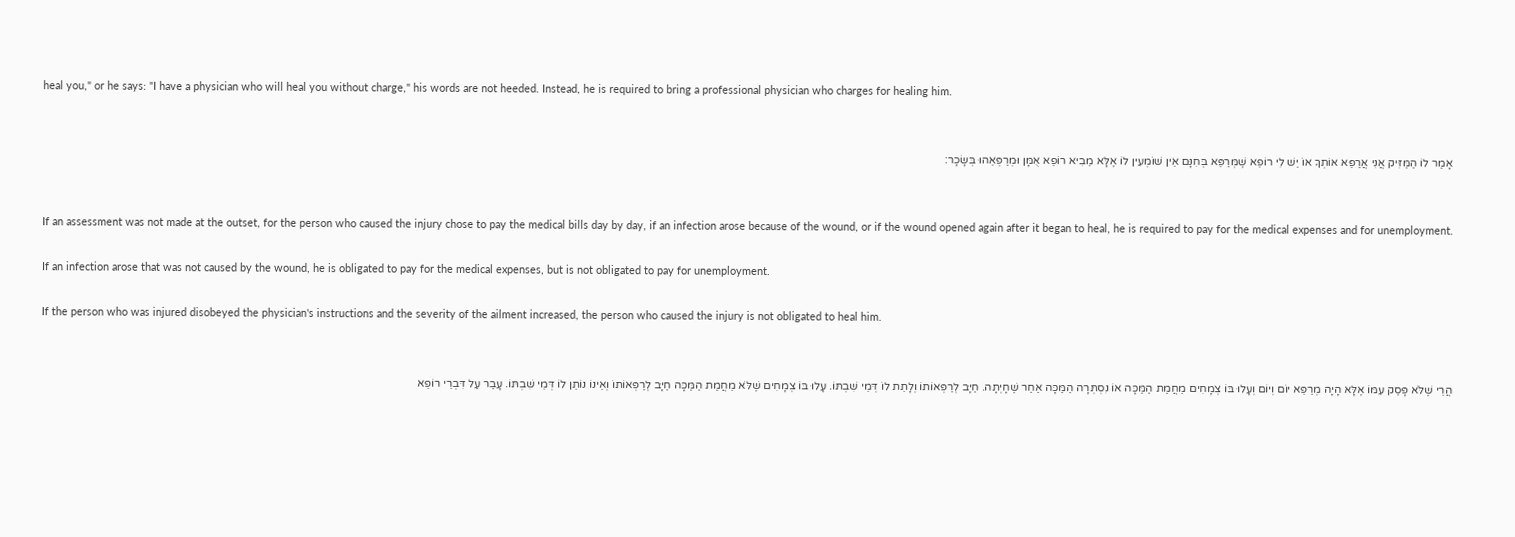heal you," or he says: "I have a physician who will heal you without charge," his words are not heeded. Instead, he is required to bring a professional physician who charges for healing him.


אָמַר לוֹ הַמַּזִּיק אֲנִי אֲרַפֵּא אוֹתְךָ אוֹ יֵשׁ לִי רוֹפֵא שֶׁמְּרַפֵּא בְּחִנָּם אֵין שׁוֹמְעִין לוֹ אֶלָּא מֵבִיא רוֹפֵא אֻמָּן וּמְרַפְּאֵהוּ בְּשָׂכָר:


If an assessment was not made at the outset, for the person who caused the injury chose to pay the medical bills day by day, if an infection arose because of the wound, or if the wound opened again after it began to heal, he is required to pay for the medical expenses and for unemployment.

If an infection arose that was not caused by the wound, he is obligated to pay for the medical expenses, but is not obligated to pay for unemployment.

If the person who was injured disobeyed the physician's instructions and the severity of the ailment increased, the person who caused the injury is not obligated to heal him.


הֲרֵי שֶׁלֹּא פָּסַק עִמּוֹ אֶלָּא הָיָה מְרַפֵּא יוֹם וְיוֹם וְעָלוּ בּוֹ צְמָחִים מֵחֲמַת הַמַּכָּה אוֹ נִסְתְּרָה הַמַּכָּה אַחַר שֶׁחָיְתָה. חַיָּב לְרַפְּאוֹתוֹ וְלָתֵת לוֹ דְּמֵי שִׁבְתּוֹ. עָלוּ בּוֹ צְמָחִים שֶׁלֹּא מֵחֲמַת הַמַּכָּה חַיָּב לְרַפְּאוֹתוֹ וְאֵינוֹ נוֹתֵן לוֹ דְּמֵי שִׁבְתּוֹ. עָבַר עַל דִּבְרֵי רוֹפֵא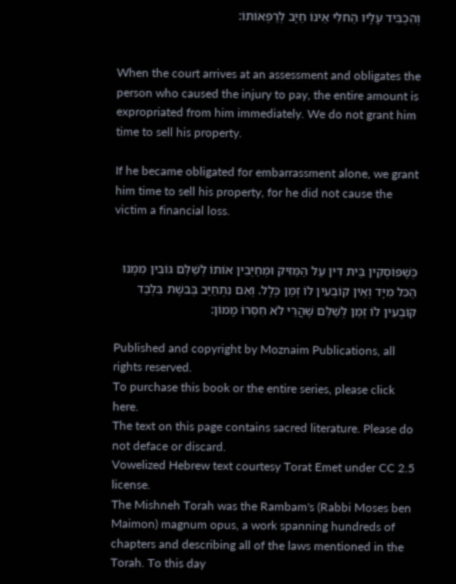וְהִכְבִּיד עָלָיו הַחלִי אֵינוֹ חַיָּב לְרַפְּאוֹתוֹ:


When the court arrives at an assessment and obligates the person who caused the injury to pay, the entire amount is expropriated from him immediately. We do not grant him time to sell his property.

If he became obligated for embarrassment alone, we grant him time to sell his property, for he did not cause the victim a financial loss.


כְּשֶׁפּוֹסְקִין בֵּית דִּין עַל הַמַּזִּיק וּמְחַיְּבִין אוֹתוֹ לְשַׁלֵּם גּוֹבִין מִמֶּנּוּ הַכּל מִיָּד וְאֵין קוֹבְעִין לוֹ זְמַן כְּלָל. וְאִם נִתְחַיֵּב בְּבשֶׁת בִּלְבַד קוֹבְעִין לוֹ זְמַן לְשַׁלֵּם שֶׁהֲרֵי לֹא חִסְּרוֹ מָמוֹן:

Published and copyright by Moznaim Publications, all rights reserved.
To purchase this book or the entire series, please click here.
The text on this page contains sacred literature. Please do not deface or discard.
Vowelized Hebrew text courtesy Torat Emet under CC 2.5 license.
The Mishneh Torah was the Rambam's (Rabbi Moses ben Maimon) magnum opus, a work spanning hundreds of chapters and describing all of the laws mentioned in the Torah. To this day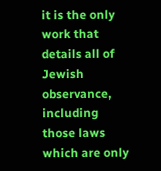it is the only work that details all of Jewish observance, including those laws which are only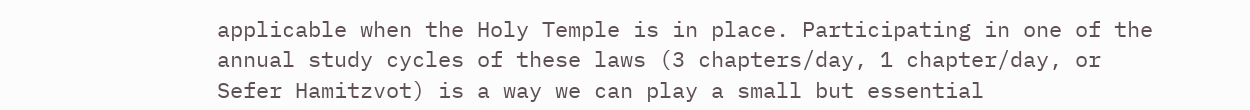applicable when the Holy Temple is in place. Participating in one of the annual study cycles of these laws (3 chapters/day, 1 chapter/day, or Sefer Hamitzvot) is a way we can play a small but essential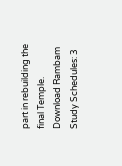part in rebuilding the final Temple.
Download Rambam Study Schedules: 3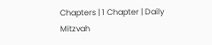Chapters | 1 Chapter | Daily Mitzvah